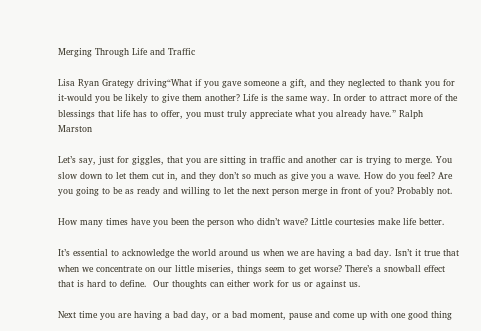Merging Through Life and Traffic

Lisa Ryan Grategy driving“What if you gave someone a gift, and they neglected to thank you for it-would you be likely to give them another? Life is the same way. In order to attract more of the blessings that life has to offer, you must truly appreciate what you already have.” Ralph Marston

Let’s say, just for giggles, that you are sitting in traffic and another car is trying to merge. You slow down to let them cut in, and they don’t so much as give you a wave. How do you feel? Are you going to be as ready and willing to let the next person merge in front of you? Probably not.

How many times have you been the person who didn’t wave? Little courtesies make life better.

It’s essential to acknowledge the world around us when we are having a bad day. Isn’t it true that when we concentrate on our little miseries, things seem to get worse? There’s a snowball effect that is hard to define.  Our thoughts can either work for us or against us.

Next time you are having a bad day, or a bad moment, pause and come up with one good thing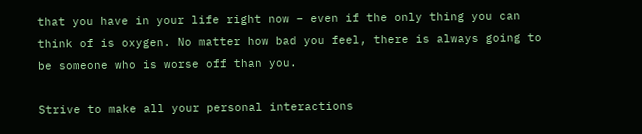that you have in your life right now – even if the only thing you can think of is oxygen. No matter how bad you feel, there is always going to be someone who is worse off than you.

Strive to make all your personal interactions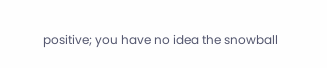positive; you have no idea the snowball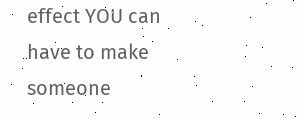effect YOU can have to make someone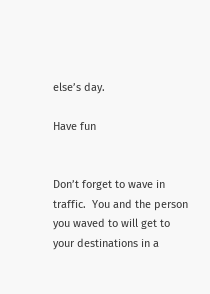else’s day.

Have fun


Don’t forget to wave in traffic.  You and the person you waved to will get to your destinations in a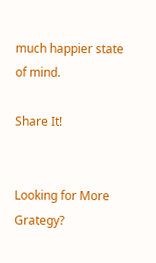much happier state of mind.

Share It!


Looking for More Grategy?